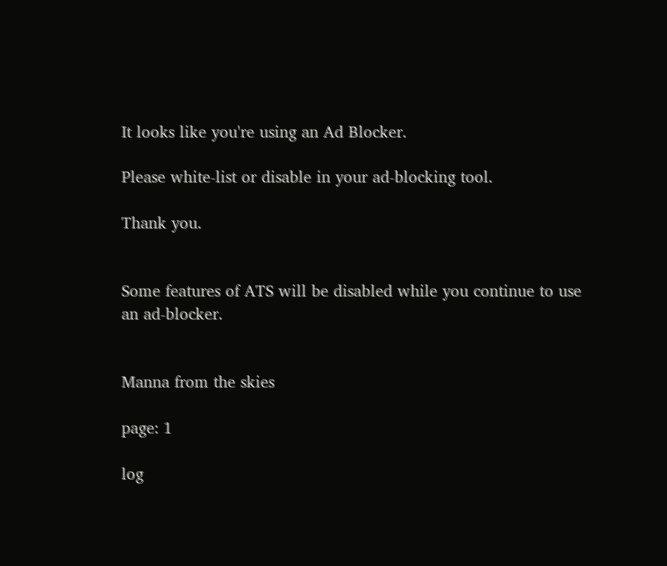It looks like you're using an Ad Blocker.

Please white-list or disable in your ad-blocking tool.

Thank you.


Some features of ATS will be disabled while you continue to use an ad-blocker.


Manna from the skies

page: 1

log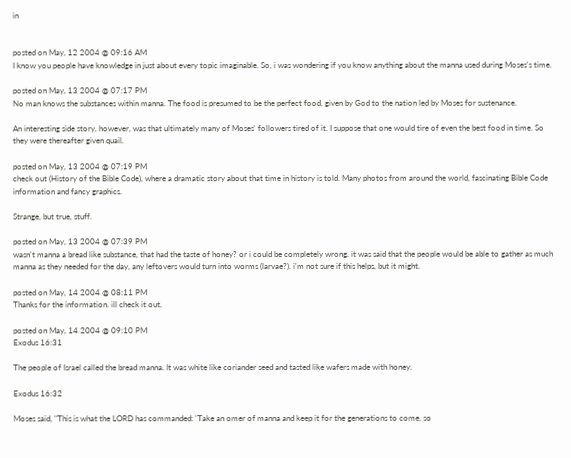in


posted on May, 12 2004 @ 09:16 AM
I know you people have knowledge in just about every topic imaginable. So, i was wondering if you know anything about the manna used during Moses's time.

posted on May, 13 2004 @ 07:17 PM
No man knows the substances within manna. The food is presumed to be the perfect food, given by God to the nation led by Moses for sustenance.

An interesting side story, however, was that ultimately many of Moses' followers tired of it. I suppose that one would tire of even the best food in time. So they were thereafter given quail.

posted on May, 13 2004 @ 07:19 PM
check out (History of the Bible Code), where a dramatic story about that time in history is told. Many photos from around the world, fascinating Bible Code information and fancy graphics.

Strange, but true, stuff.

posted on May, 13 2004 @ 07:39 PM
wasn't manna a bread like substance, that had the taste of honey? or i could be completely wrong. it was said that the people would be able to gather as much manna as they needed for the day, any leftovers would turn into worms (larvae?). i'm not sure if this helps, but it might.

posted on May, 14 2004 @ 08:11 PM
Thanks for the information. ill check it out.

posted on May, 14 2004 @ 09:10 PM
Exodus 16:31

The people of Israel called the bread manna. It was white like coriander seed and tasted like wafers made with honey.

Exodus 16:32

Moses said, "This is what the LORD has commanded: 'Take an omer of manna and keep it for the generations to come, so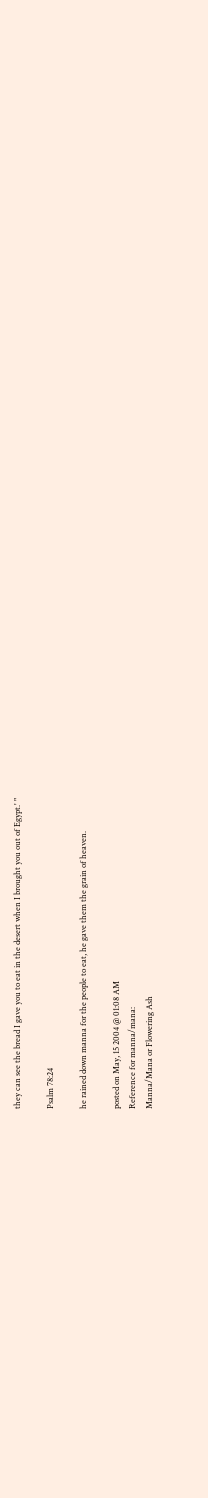they can see the bread I gave you to eat in the desert when I brought you out of Egypt.' "

Psalm 78:24

he rained down manna for the people to eat, he gave them the grain of heaven.

posted on May, 15 2004 @ 01:08 AM
Reference for manna/mana:
Manna/Mana or Flowering Ash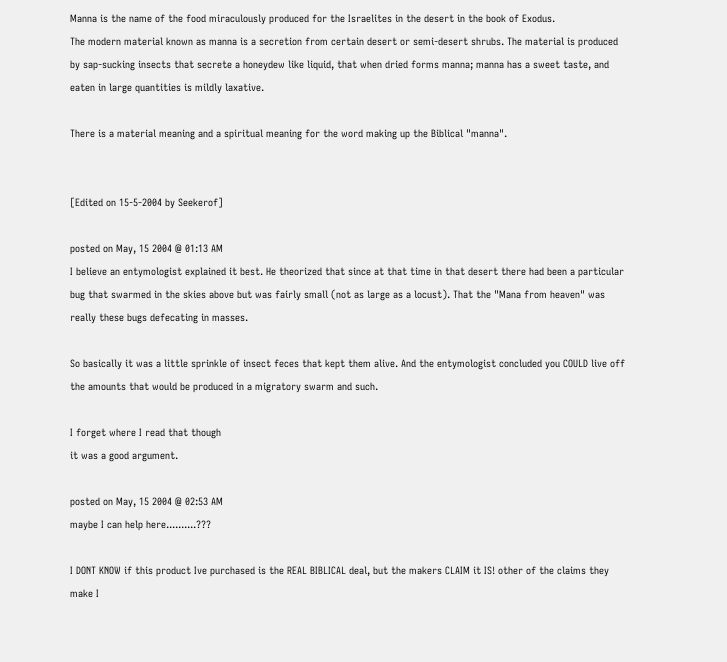Manna is the name of the food miraculously produced for the Israelites in the desert in the book of Exodus.
The modern material known as manna is a secretion from certain desert or semi-desert shrubs. The material is produced by sap-sucking insects that secrete a honeydew like liquid, that when dried forms manna; manna has a sweet taste, and eaten in large quantities is mildly laxative.

There is a material meaning and a spiritual meaning for the word making up the Biblical "manna".


[Edited on 15-5-2004 by Seekerof]

posted on May, 15 2004 @ 01:13 AM
I believe an entymologist explained it best. He theorized that since at that time in that desert there had been a particular bug that swarmed in the skies above but was fairly small (not as large as a locust). That the "Mana from heaven" was really these bugs defecating in masses.

So basically it was a little sprinkle of insect feces that kept them alive. And the entymologist concluded you COULD live off the amounts that would be produced in a migratory swarm and such.

I forget where I read that though
it was a good argument.

posted on May, 15 2004 @ 02:53 AM
maybe I can help here..........???

I DONT KNOW if this product Ive purchased is the REAL BIBLICAL deal, but the makers CLAIM it IS! other of the claims they make I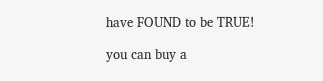have FOUND to be TRUE!

you can buy a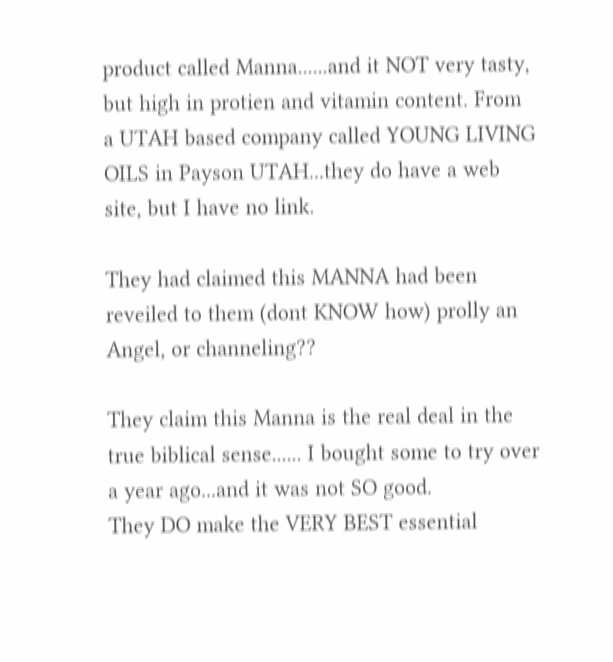product called Manna......and it NOT very tasty, but high in protien and vitamin content. From a UTAH based company called YOUNG LIVING OILS in Payson UTAH...they do have a web site, but I have no link.

They had claimed this MANNA had been reveiled to them (dont KNOW how) prolly an Angel, or channeling??

They claim this Manna is the real deal in the true biblical sense...... I bought some to try over a year ago...and it was not SO good.
They DO make the VERY BEST essential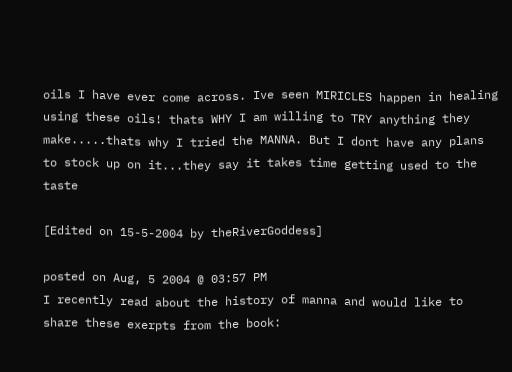oils I have ever come across. Ive seen MIRICLES happen in healing using these oils! thats WHY I am willing to TRY anything they make.....thats why I tried the MANNA. But I dont have any plans to stock up on it...they say it takes time getting used to the taste

[Edited on 15-5-2004 by theRiverGoddess]

posted on Aug, 5 2004 @ 03:57 PM
I recently read about the history of manna and would like to share these exerpts from the book: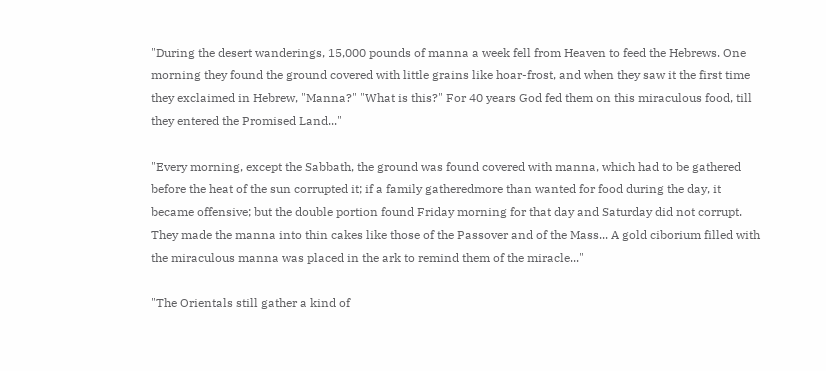"During the desert wanderings, 15,000 pounds of manna a week fell from Heaven to feed the Hebrews. One morning they found the ground covered with little grains like hoar-frost, and when they saw it the first time they exclaimed in Hebrew, "Manna?" "What is this?" For 40 years God fed them on this miraculous food, till they entered the Promised Land..."

"Every morning, except the Sabbath, the ground was found covered with manna, which had to be gathered before the heat of the sun corrupted it; if a family gatheredmore than wanted for food during the day, it became offensive; but the double portion found Friday morning for that day and Saturday did not corrupt. They made the manna into thin cakes like those of the Passover and of the Mass... A gold ciborium filled with the miraculous manna was placed in the ark to remind them of the miracle..."

"The Orientals still gather a kind of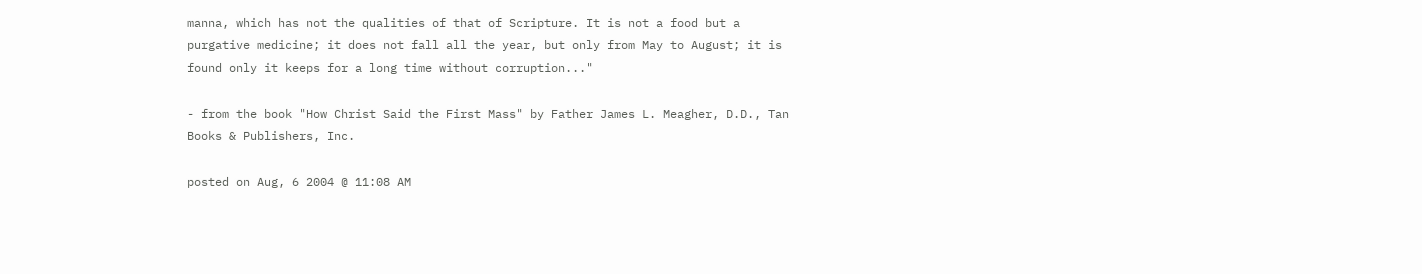manna, which has not the qualities of that of Scripture. It is not a food but a purgative medicine; it does not fall all the year, but only from May to August; it is found only it keeps for a long time without corruption..."

- from the book "How Christ Said the First Mass" by Father James L. Meagher, D.D., Tan Books & Publishers, Inc.

posted on Aug, 6 2004 @ 11:08 AM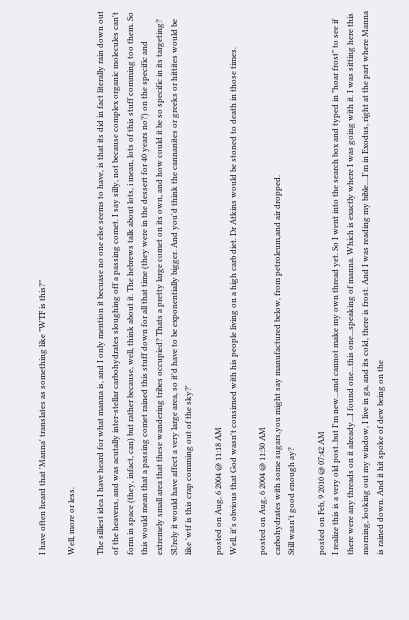I have often heard that 'Manna' translates as something like "WTF is this?"

Well, more or less.

The silliest idea I have heard for what manna is, and I only mention it becuase no one else seems to have, is that its did in fact literally rain down out of the heavens, and was acutally inter-stellar carbohydrates sloughing off a passing comet. I say silly, not because complex organic molecules can't form in space (they, infact, can) but rather because, well, think about it. The hebrews talk about lots, i mean, lots of this stuff comming too them. So this would mean that a passing comet rained this stuff down for all that time (they were in the dessert for 40 years no?) on the specific and extremely small area that these wandering tribes occupied? Thats a pretty large comet on its own, and how could it be so specific in its targeting? SUrely it would have affect a very large area, so it'd have to be exponentially bigger. And you'd think the cannanites or greeks or hittites would be like 'wtf is this crap comming out of the sky?'

posted on Aug, 6 2004 @ 11:18 AM
Well, it's obvious that God wasn't consirned with his people living on a high carb diet. Dr Atkins would be stoned to death in those times.

posted on Aug, 6 2004 @ 11:30 AM
carbohydrates with some sugars,you might say manufactured below, from petroleum,and air dropped.
Still wasn't good enough ay?

posted on Feb, 9 2010 @ 07:42 AM
I realize this is a very old post..but I'm new...and cannot make my own thread yet. So I went into the search box and typed in "hoar frost" to see if there were any threads on it already...I found one...this one...speaking of manna. Which is exactly where I was going with it. I was sitting here this morning, looking out my window, I live in ga, and its cold, there is frost. And I was reading my bible....I'm in Exodus, right at the part where Manna is rained down. And it hit spoke of dew being on the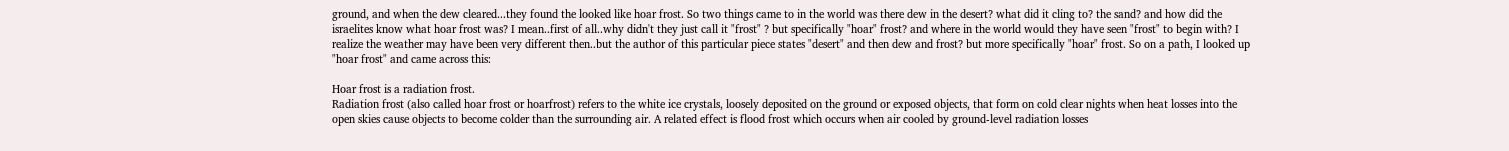ground, and when the dew cleared...they found the looked like hoar frost. So two things came to in the world was there dew in the desert? what did it cling to? the sand? and how did the israelites know what hoar frost was? I mean..first of all..why didn't they just call it "frost" ? but specifically "hoar" frost? and where in the world would they have seen "frost" to begin with? I realize the weather may have been very different then..but the author of this particular piece states "desert" and then dew and frost? but more specifically "hoar" frost. So on a path, I looked up "hoar frost" and came across this:

Hoar frost is a radiation frost.
Radiation frost (also called hoar frost or hoarfrost) refers to the white ice crystals, loosely deposited on the ground or exposed objects, that form on cold clear nights when heat losses into the open skies cause objects to become colder than the surrounding air. A related effect is flood frost which occurs when air cooled by ground-level radiation losses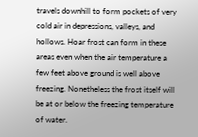travels downhill to form pockets of very cold air in depressions, valleys, and hollows. Hoar frost can form in these areas even when the air temperature a few feet above ground is well above freezing. Nonetheless the frost itself will be at or below the freezing temperature of water.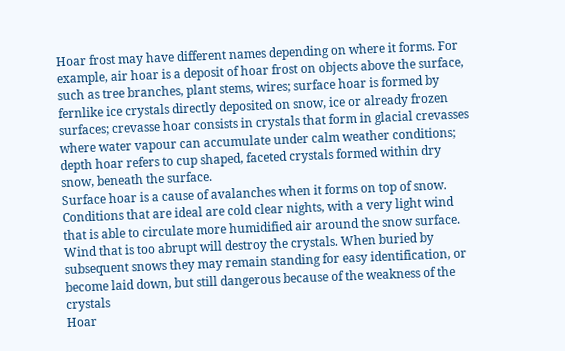Hoar frost may have different names depending on where it forms. For example, air hoar is a deposit of hoar frost on objects above the surface, such as tree branches, plant stems, wires; surface hoar is formed by fernlike ice crystals directly deposited on snow, ice or already frozen surfaces; crevasse hoar consists in crystals that form in glacial crevasses where water vapour can accumulate under calm weather conditions; depth hoar refers to cup shaped, faceted crystals formed within dry snow, beneath the surface.
Surface hoar is a cause of avalanches when it forms on top of snow. Conditions that are ideal are cold clear nights, with a very light wind that is able to circulate more humidified air around the snow surface. Wind that is too abrupt will destroy the crystals. When buried by subsequent snows they may remain standing for easy identification, or become laid down, but still dangerous because of the weakness of the crystals
Hoar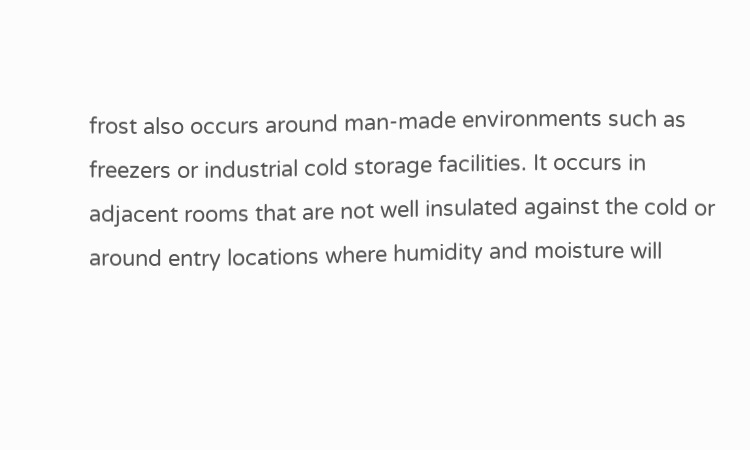frost also occurs around man-made environments such as freezers or industrial cold storage facilities. It occurs in adjacent rooms that are not well insulated against the cold or around entry locations where humidity and moisture will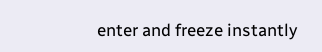enter and freeze instantly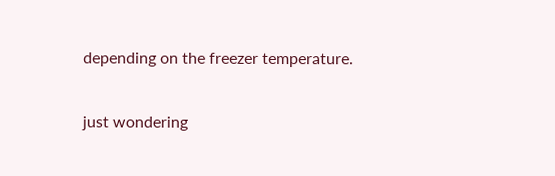depending on the freezer temperature.

just wondering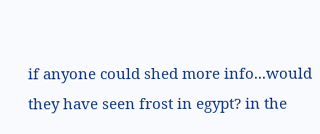if anyone could shed more info...would they have seen frost in egypt? in the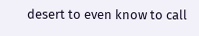desert to even know to call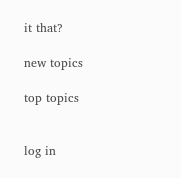it that?

new topics

top topics


log in